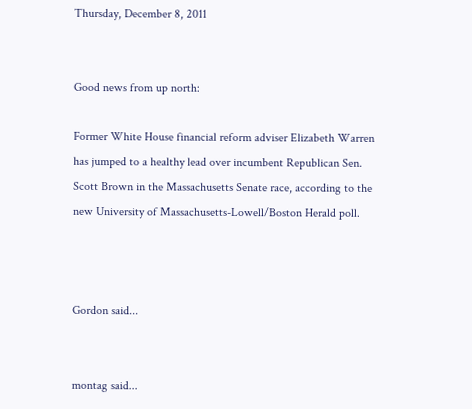Thursday, December 8, 2011


Good news from up north:

Former White House financial reform adviser Elizabeth Warren has jumped to a healthy lead over incumbent Republican Sen. Scott Brown in the Massachusetts Senate race, according to the new University of Massachusetts-Lowell/Boston Herald poll.



Gordon said...


montag said...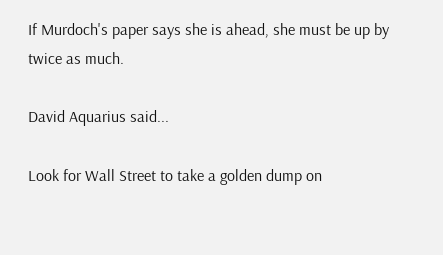If Murdoch's paper says she is ahead, she must be up by twice as much.

David Aquarius said...

Look for Wall Street to take a golden dump on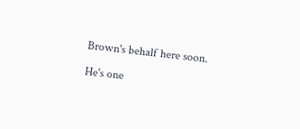Brown's behalf here soon.

He's one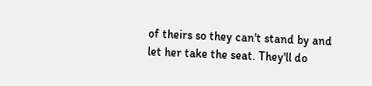of theirs so they can't stand by and let her take the seat. They'll do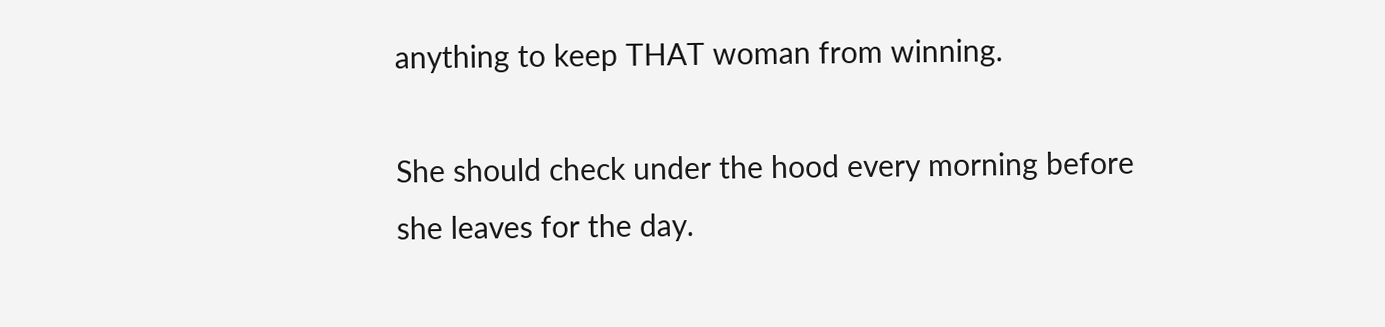anything to keep THAT woman from winning.

She should check under the hood every morning before she leaves for the day.